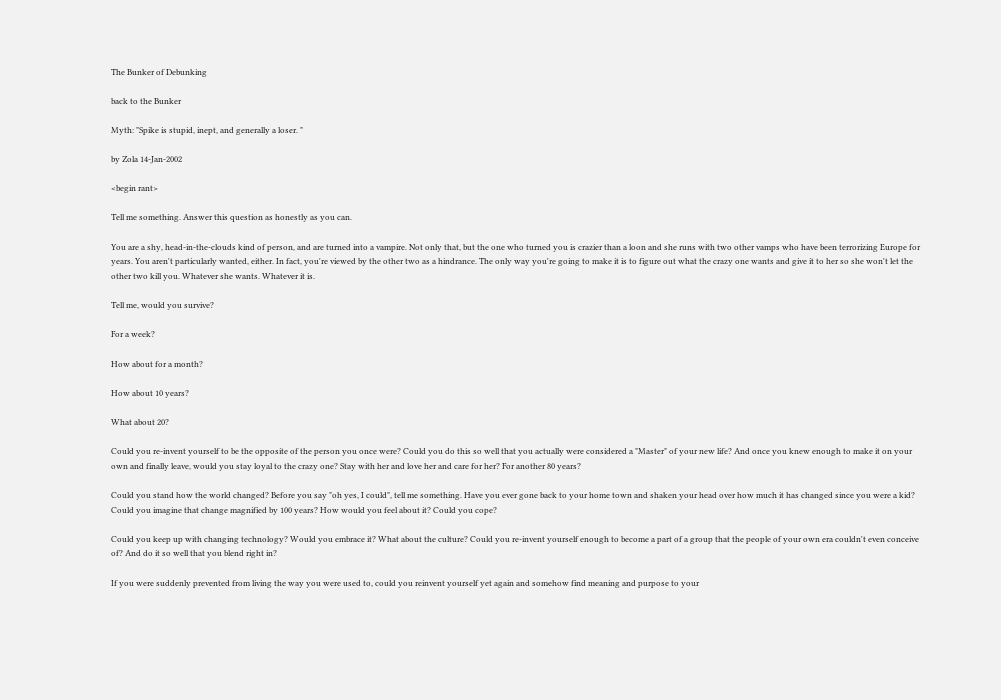The Bunker of Debunking

back to the Bunker

Myth: "Spike is stupid, inept, and generally a loser. "

by Zola 14-Jan-2002

<begin rant>

Tell me something. Answer this question as honestly as you can.

You are a shy, head-in-the-clouds kind of person, and are turned into a vampire. Not only that, but the one who turned you is crazier than a loon and she runs with two other vamps who have been terrorizing Europe for years. You aren't particularly wanted, either. In fact, you're viewed by the other two as a hindrance. The only way you're going to make it is to figure out what the crazy one wants and give it to her so she won't let the other two kill you. Whatever she wants. Whatever it is.

Tell me, would you survive?

For a week?

How about for a month?

How about 10 years?

What about 20?

Could you re-invent yourself to be the opposite of the person you once were? Could you do this so well that you actually were considered a "Master" of your new life? And once you knew enough to make it on your own and finally leave, would you stay loyal to the crazy one? Stay with her and love her and care for her? For another 80 years?

Could you stand how the world changed? Before you say "oh yes, I could", tell me something. Have you ever gone back to your home town and shaken your head over how much it has changed since you were a kid? Could you imagine that change magnified by 100 years? How would you feel about it? Could you cope?

Could you keep up with changing technology? Would you embrace it? What about the culture? Could you re-invent yourself enough to become a part of a group that the people of your own era couldn't even conceive of? And do it so well that you blend right in?

If you were suddenly prevented from living the way you were used to, could you reinvent yourself yet again and somehow find meaning and purpose to your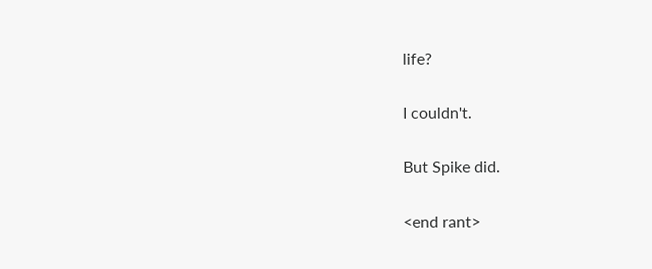life?

I couldn't.

But Spike did.

<end rant>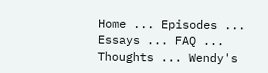Home ... Episodes ... Essays ... FAQ ... Thoughts ... Wendy's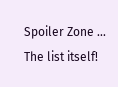Spoiler Zone ... The list itself!